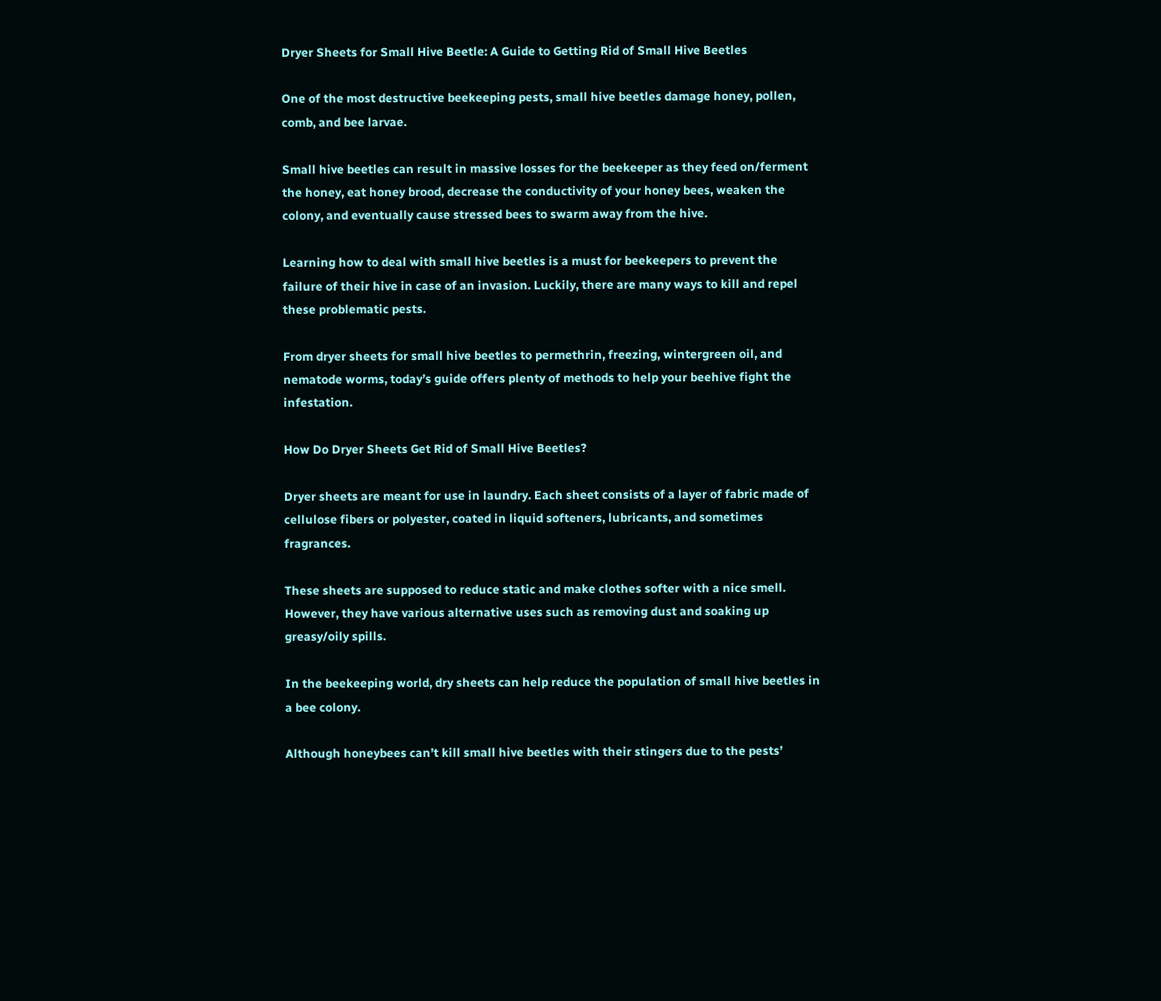Dryer Sheets for Small Hive Beetle: A Guide to Getting Rid of Small Hive Beetles

One of the most destructive beekeeping pests, small hive beetles damage honey, pollen, comb, and bee larvae.

Small hive beetles can result in massive losses for the beekeeper as they feed on/ferment the honey, eat honey brood, decrease the conductivity of your honey bees, weaken the colony, and eventually cause stressed bees to swarm away from the hive.

Learning how to deal with small hive beetles is a must for beekeepers to prevent the failure of their hive in case of an invasion. Luckily, there are many ways to kill and repel these problematic pests.

From dryer sheets for small hive beetles to permethrin, freezing, wintergreen oil, and nematode worms, today’s guide offers plenty of methods to help your beehive fight the infestation.

How Do Dryer Sheets Get Rid of Small Hive Beetles?

Dryer sheets are meant for use in laundry. Each sheet consists of a layer of fabric made of cellulose fibers or polyester, coated in liquid softeners, lubricants, and sometimes fragrances.

These sheets are supposed to reduce static and make clothes softer with a nice smell. However, they have various alternative uses such as removing dust and soaking up greasy/oily spills.

In the beekeeping world, dry sheets can help reduce the population of small hive beetles in a bee colony.

Although honeybees can’t kill small hive beetles with their stingers due to the pests’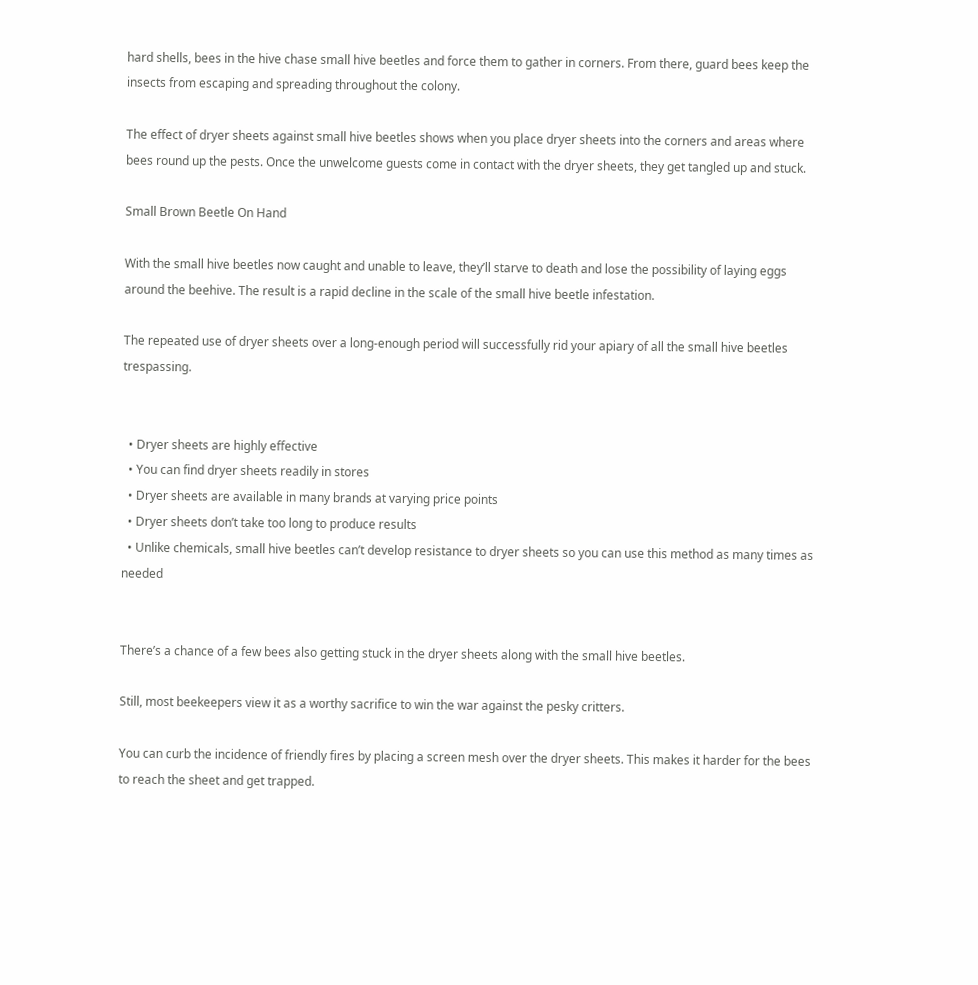hard shells, bees in the hive chase small hive beetles and force them to gather in corners. From there, guard bees keep the insects from escaping and spreading throughout the colony.

The effect of dryer sheets against small hive beetles shows when you place dryer sheets into the corners and areas where bees round up the pests. Once the unwelcome guests come in contact with the dryer sheets, they get tangled up and stuck.

Small Brown Beetle On Hand

With the small hive beetles now caught and unable to leave, they’ll starve to death and lose the possibility of laying eggs around the beehive. The result is a rapid decline in the scale of the small hive beetle infestation.

The repeated use of dryer sheets over a long-enough period will successfully rid your apiary of all the small hive beetles trespassing.


  • Dryer sheets are highly effective
  • You can find dryer sheets readily in stores
  • Dryer sheets are available in many brands at varying price points
  • Dryer sheets don’t take too long to produce results
  • Unlike chemicals, small hive beetles can’t develop resistance to dryer sheets so you can use this method as many times as needed


There’s a chance of a few bees also getting stuck in the dryer sheets along with the small hive beetles.

Still, most beekeepers view it as a worthy sacrifice to win the war against the pesky critters.

You can curb the incidence of friendly fires by placing a screen mesh over the dryer sheets. This makes it harder for the bees to reach the sheet and get trapped.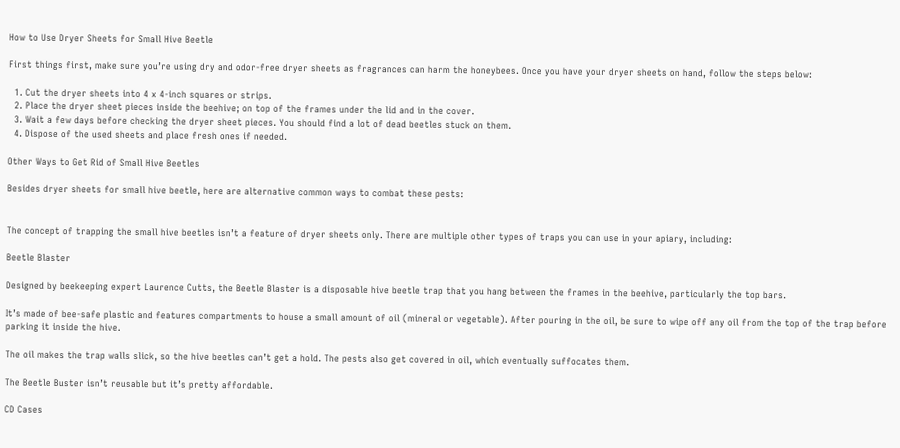How to Use Dryer Sheets for Small Hive Beetle

First things first, make sure you’re using dry and odor-free dryer sheets as fragrances can harm the honeybees. Once you have your dryer sheets on hand, follow the steps below:

  1. Cut the dryer sheets into 4 x 4-inch squares or strips.
  2. Place the dryer sheet pieces inside the beehive; on top of the frames under the lid and in the cover.
  3. Wait a few days before checking the dryer sheet pieces. You should find a lot of dead beetles stuck on them.
  4. Dispose of the used sheets and place fresh ones if needed.

Other Ways to Get Rid of Small Hive Beetles

Besides dryer sheets for small hive beetle, here are alternative common ways to combat these pests:


The concept of trapping the small hive beetles isn’t a feature of dryer sheets only. There are multiple other types of traps you can use in your apiary, including:

Beetle Blaster

Designed by beekeeping expert Laurence Cutts, the Beetle Blaster is a disposable hive beetle trap that you hang between the frames in the beehive, particularly the top bars.

It’s made of bee-safe plastic and features compartments to house a small amount of oil (mineral or vegetable). After pouring in the oil, be sure to wipe off any oil from the top of the trap before parking it inside the hive.

The oil makes the trap walls slick, so the hive beetles can’t get a hold. The pests also get covered in oil, which eventually suffocates them.

The Beetle Buster isn’t reusable but it’s pretty affordable.

CD Cases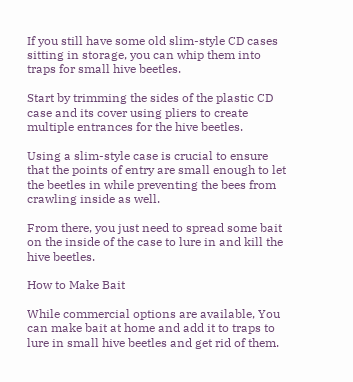If you still have some old slim-style CD cases sitting in storage, you can whip them into traps for small hive beetles.

Start by trimming the sides of the plastic CD case and its cover using pliers to create multiple entrances for the hive beetles.

Using a slim-style case is crucial to ensure that the points of entry are small enough to let the beetles in while preventing the bees from crawling inside as well.

From there, you just need to spread some bait on the inside of the case to lure in and kill the hive beetles.

How to Make Bait

While commercial options are available, You can make bait at home and add it to traps to lure in small hive beetles and get rid of them.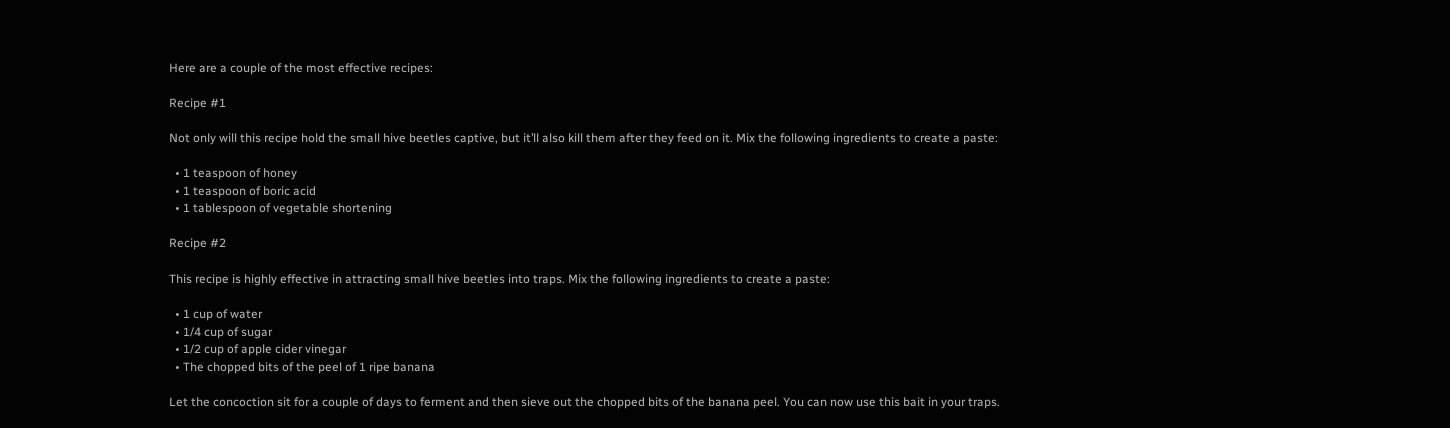Here are a couple of the most effective recipes:

Recipe #1

Not only will this recipe hold the small hive beetles captive, but it’ll also kill them after they feed on it. Mix the following ingredients to create a paste:

  • 1 teaspoon of honey
  • 1 teaspoon of boric acid
  • 1 tablespoon of vegetable shortening

Recipe #2

This recipe is highly effective in attracting small hive beetles into traps. Mix the following ingredients to create a paste:

  • 1 cup of water
  • 1/4 cup of sugar
  • 1/2 cup of apple cider vinegar
  • The chopped bits of the peel of 1 ripe banana

Let the concoction sit for a couple of days to ferment and then sieve out the chopped bits of the banana peel. You can now use this bait in your traps.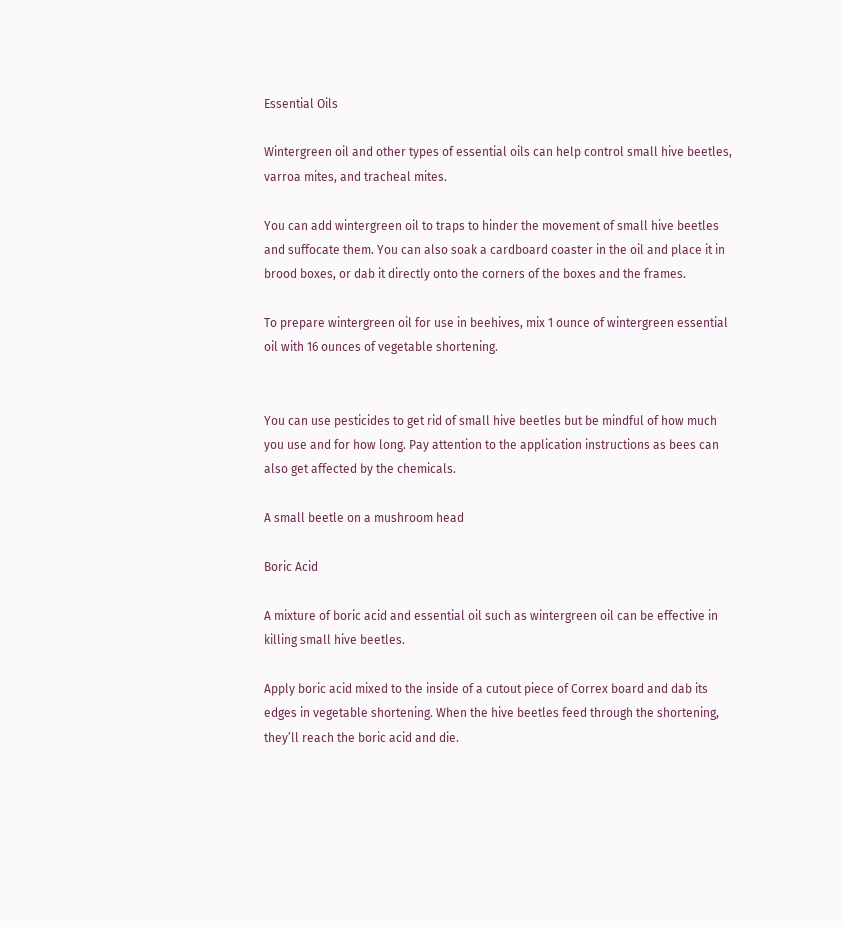Essential Oils

Wintergreen oil and other types of essential oils can help control small hive beetles, varroa mites, and tracheal mites.

You can add wintergreen oil to traps to hinder the movement of small hive beetles and suffocate them. You can also soak a cardboard coaster in the oil and place it in brood boxes, or dab it directly onto the corners of the boxes and the frames.

To prepare wintergreen oil for use in beehives, mix 1 ounce of wintergreen essential oil with 16 ounces of vegetable shortening.


You can use pesticides to get rid of small hive beetles but be mindful of how much you use and for how long. Pay attention to the application instructions as bees can also get affected by the chemicals.

A small beetle on a mushroom head

Boric Acid

A mixture of boric acid and essential oil such as wintergreen oil can be effective in killing small hive beetles.

Apply boric acid mixed to the inside of a cutout piece of Correx board and dab its edges in vegetable shortening. When the hive beetles feed through the shortening, they’ll reach the boric acid and die.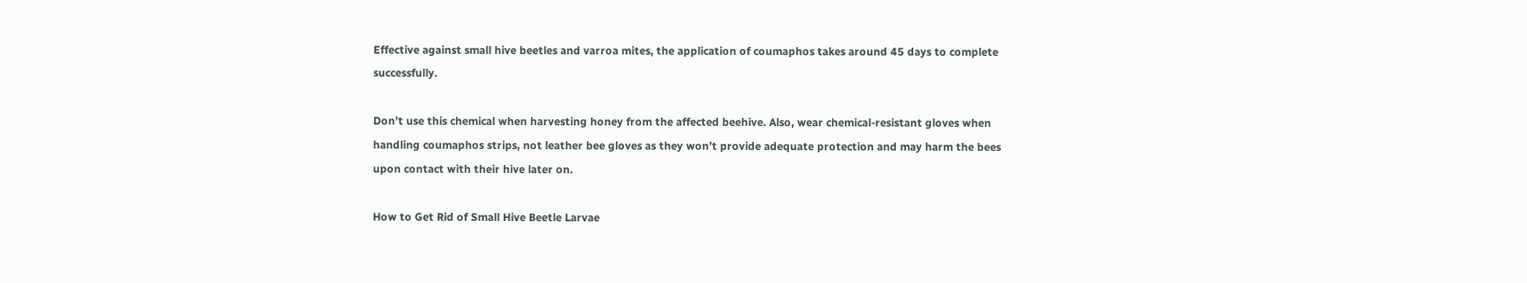Effective against small hive beetles and varroa mites, the application of coumaphos takes around 45 days to complete successfully.

Don’t use this chemical when harvesting honey from the affected beehive. Also, wear chemical-resistant gloves when handling coumaphos strips, not leather bee gloves as they won’t provide adequate protection and may harm the bees upon contact with their hive later on.

How to Get Rid of Small Hive Beetle Larvae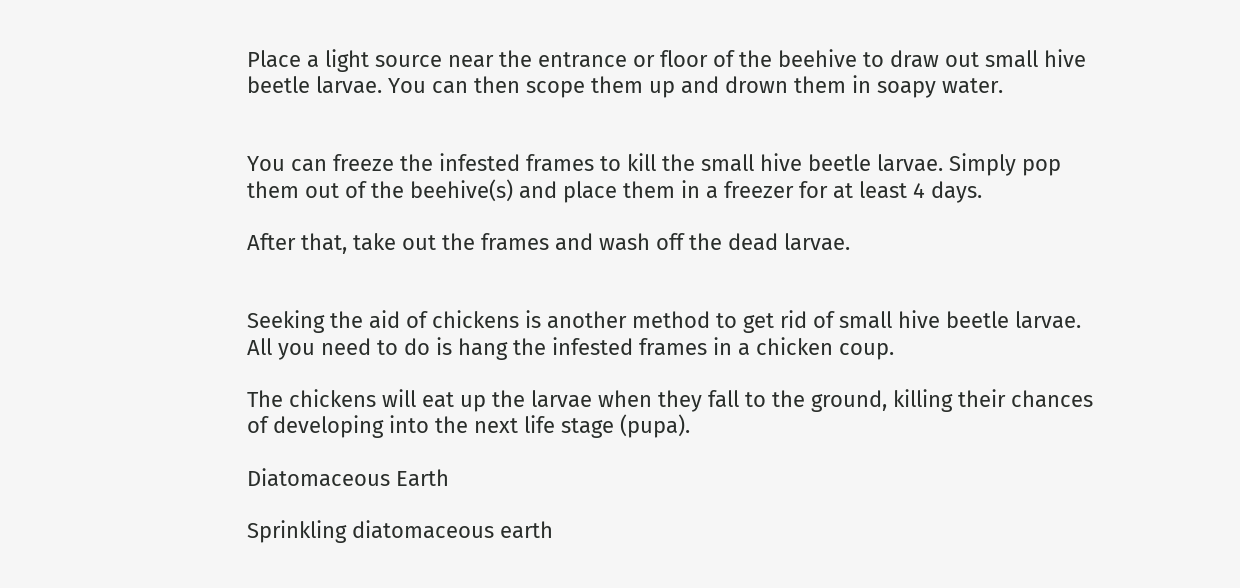Place a light source near the entrance or floor of the beehive to draw out small hive beetle larvae. You can then scope them up and drown them in soapy water.


You can freeze the infested frames to kill the small hive beetle larvae. Simply pop them out of the beehive(s) and place them in a freezer for at least 4 days.

After that, take out the frames and wash off the dead larvae.


Seeking the aid of chickens is another method to get rid of small hive beetle larvae. All you need to do is hang the infested frames in a chicken coup.

The chickens will eat up the larvae when they fall to the ground, killing their chances of developing into the next life stage (pupa).

Diatomaceous Earth

Sprinkling diatomaceous earth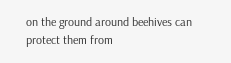on the ground around beehives can protect them from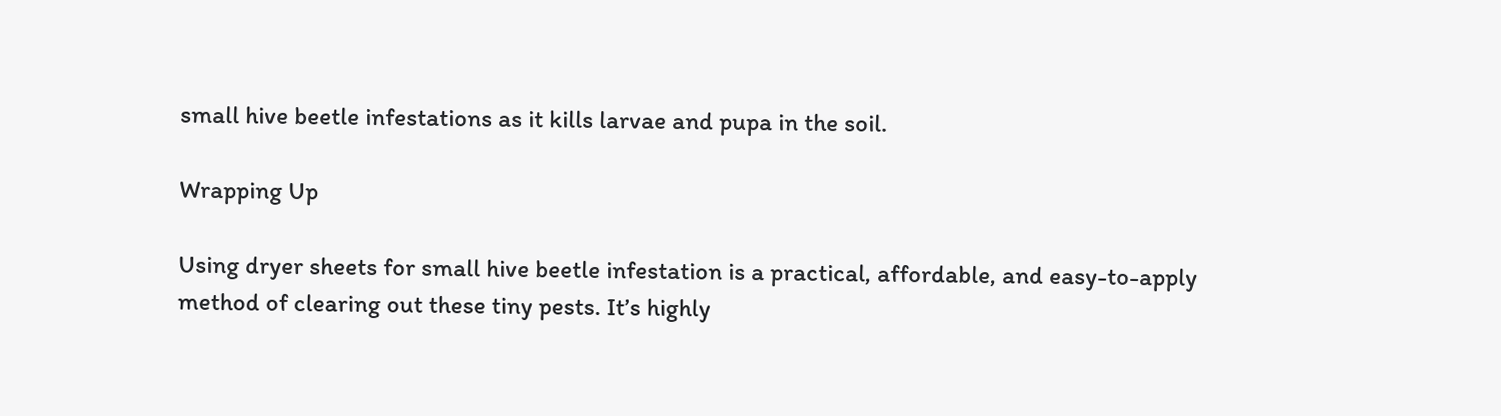small hive beetle infestations as it kills larvae and pupa in the soil.

Wrapping Up

Using dryer sheets for small hive beetle infestation is a practical, affordable, and easy-to-apply method of clearing out these tiny pests. It’s highly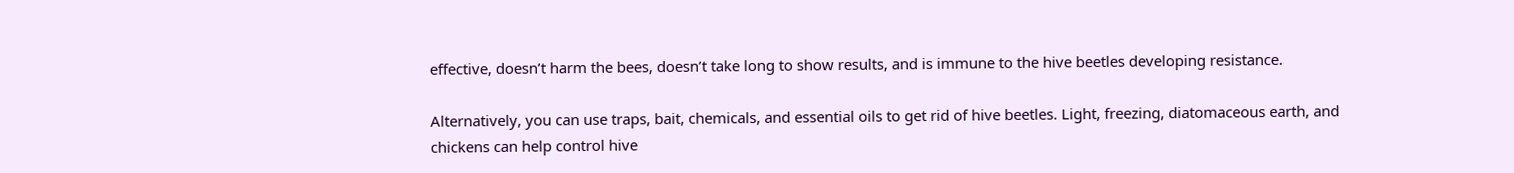effective, doesn’t harm the bees, doesn’t take long to show results, and is immune to the hive beetles developing resistance.

Alternatively, you can use traps, bait, chemicals, and essential oils to get rid of hive beetles. Light, freezing, diatomaceous earth, and chickens can help control hive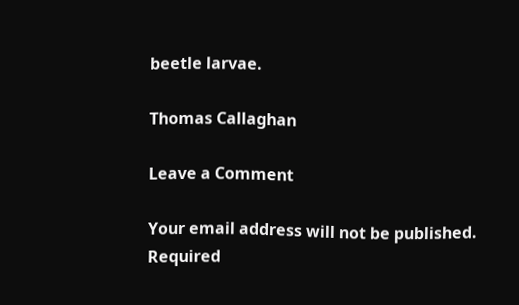beetle larvae.

Thomas Callaghan

Leave a Comment

Your email address will not be published. Required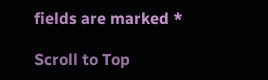fields are marked *

Scroll to Top